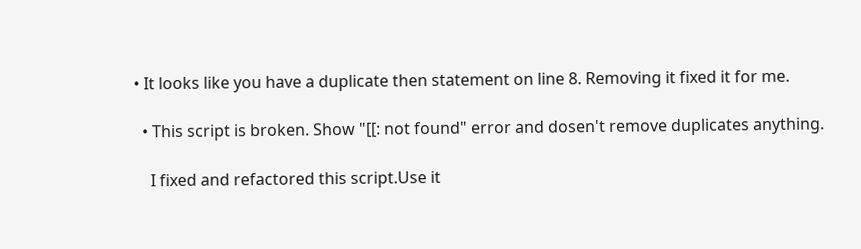• It looks like you have a duplicate then statement on line 8. Removing it fixed it for me.

  • This script is broken. Show "[[: not found" error and dosen't remove duplicates anything.

    I fixed and refactored this script.Use it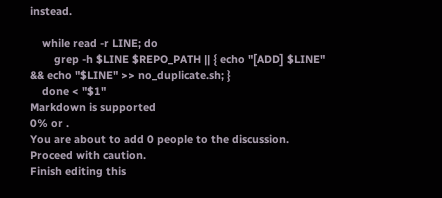instead.

    while read -r LINE; do
        grep -h $LINE $REPO_PATH || { echo "[ADD] $LINE" && echo "$LINE" >> no_duplicate.sh; }
    done < "$1"
Markdown is supported
0% or .
You are about to add 0 people to the discussion. Proceed with caution.
Finish editing this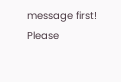message first!
Please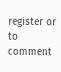register or to comment